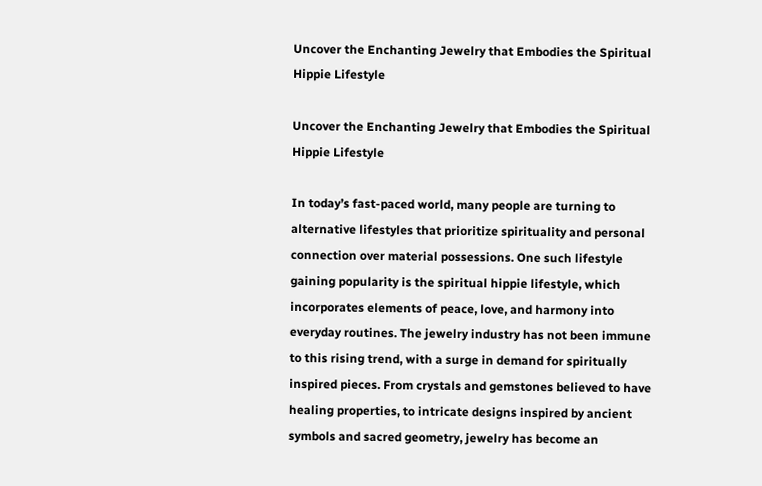Uncover the Enchanting Jewelry that Embodies the Spiritual Hippie Lifestyle

Uncover the Enchanting Jewelry that Embodies the Spiritual Hippie Lifestyle

In today’s fast-paced world, many people are turning to alternative lifestyles that prioritize spirituality and personal connection over material possessions. One such lifestyle gaining popularity is the spiritual hippie lifestyle, which incorporates elements of peace, love, and harmony into everyday routines. The jewelry industry has not been immune to this rising trend, with a surge in demand for spiritually inspired pieces. From crystals and gemstones believed to have healing properties, to intricate designs inspired by ancient symbols and sacred geometry, jewelry has become an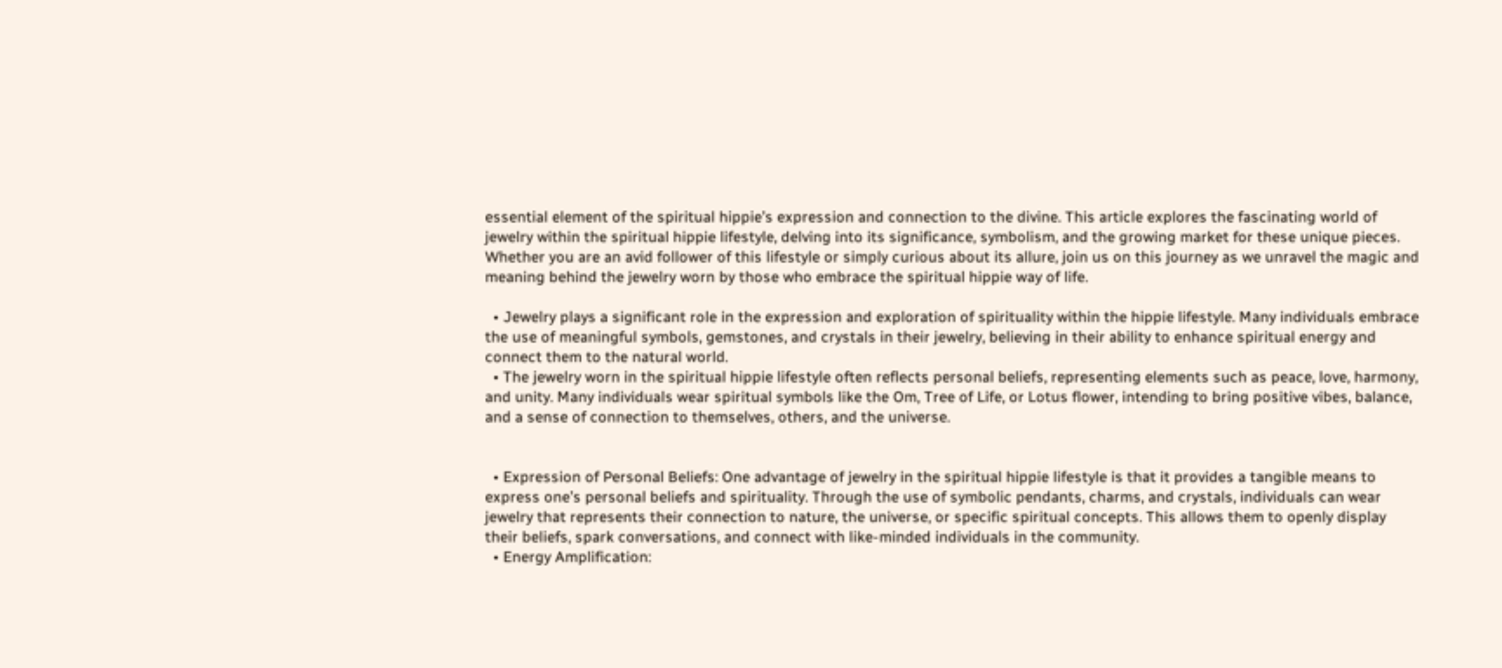essential element of the spiritual hippie’s expression and connection to the divine. This article explores the fascinating world of jewelry within the spiritual hippie lifestyle, delving into its significance, symbolism, and the growing market for these unique pieces. Whether you are an avid follower of this lifestyle or simply curious about its allure, join us on this journey as we unravel the magic and meaning behind the jewelry worn by those who embrace the spiritual hippie way of life.

  • Jewelry plays a significant role in the expression and exploration of spirituality within the hippie lifestyle. Many individuals embrace the use of meaningful symbols, gemstones, and crystals in their jewelry, believing in their ability to enhance spiritual energy and connect them to the natural world.
  • The jewelry worn in the spiritual hippie lifestyle often reflects personal beliefs, representing elements such as peace, love, harmony, and unity. Many individuals wear spiritual symbols like the Om, Tree of Life, or Lotus flower, intending to bring positive vibes, balance, and a sense of connection to themselves, others, and the universe.


  • Expression of Personal Beliefs: One advantage of jewelry in the spiritual hippie lifestyle is that it provides a tangible means to express one’s personal beliefs and spirituality. Through the use of symbolic pendants, charms, and crystals, individuals can wear jewelry that represents their connection to nature, the universe, or specific spiritual concepts. This allows them to openly display their beliefs, spark conversations, and connect with like-minded individuals in the community.
  • Energy Amplification: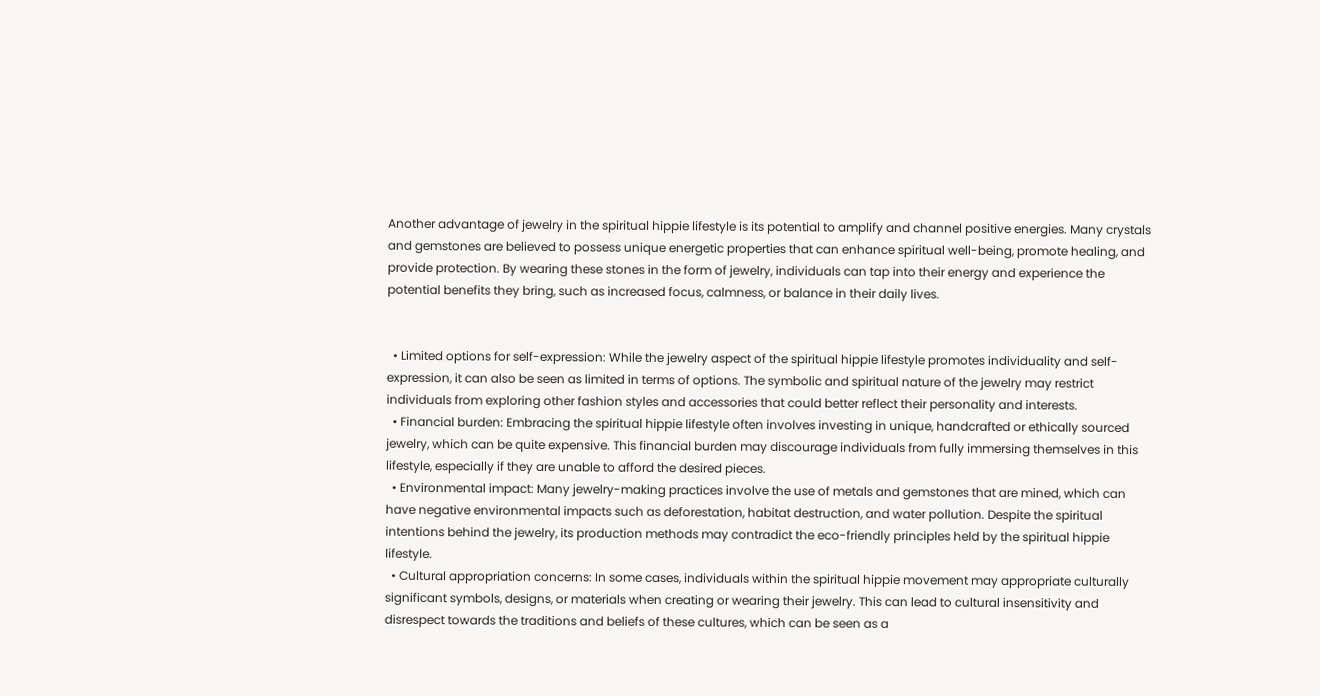Another advantage of jewelry in the spiritual hippie lifestyle is its potential to amplify and channel positive energies. Many crystals and gemstones are believed to possess unique energetic properties that can enhance spiritual well-being, promote healing, and provide protection. By wearing these stones in the form of jewelry, individuals can tap into their energy and experience the potential benefits they bring, such as increased focus, calmness, or balance in their daily lives.


  • Limited options for self-expression: While the jewelry aspect of the spiritual hippie lifestyle promotes individuality and self-expression, it can also be seen as limited in terms of options. The symbolic and spiritual nature of the jewelry may restrict individuals from exploring other fashion styles and accessories that could better reflect their personality and interests.
  • Financial burden: Embracing the spiritual hippie lifestyle often involves investing in unique, handcrafted or ethically sourced jewelry, which can be quite expensive. This financial burden may discourage individuals from fully immersing themselves in this lifestyle, especially if they are unable to afford the desired pieces.
  • Environmental impact: Many jewelry-making practices involve the use of metals and gemstones that are mined, which can have negative environmental impacts such as deforestation, habitat destruction, and water pollution. Despite the spiritual intentions behind the jewelry, its production methods may contradict the eco-friendly principles held by the spiritual hippie lifestyle.
  • Cultural appropriation concerns: In some cases, individuals within the spiritual hippie movement may appropriate culturally significant symbols, designs, or materials when creating or wearing their jewelry. This can lead to cultural insensitivity and disrespect towards the traditions and beliefs of these cultures, which can be seen as a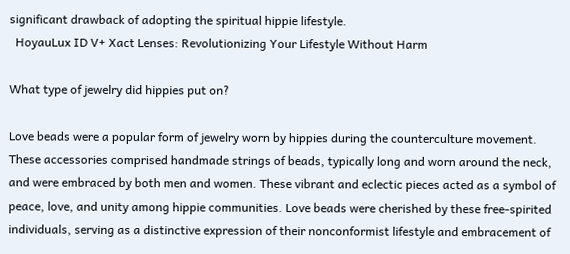significant drawback of adopting the spiritual hippie lifestyle.
  HoyauLux ID V+ Xact Lenses: Revolutionizing Your Lifestyle Without Harm

What type of jewelry did hippies put on?

Love beads were a popular form of jewelry worn by hippies during the counterculture movement. These accessories comprised handmade strings of beads, typically long and worn around the neck, and were embraced by both men and women. These vibrant and eclectic pieces acted as a symbol of peace, love, and unity among hippie communities. Love beads were cherished by these free-spirited individuals, serving as a distinctive expression of their nonconformist lifestyle and embracement of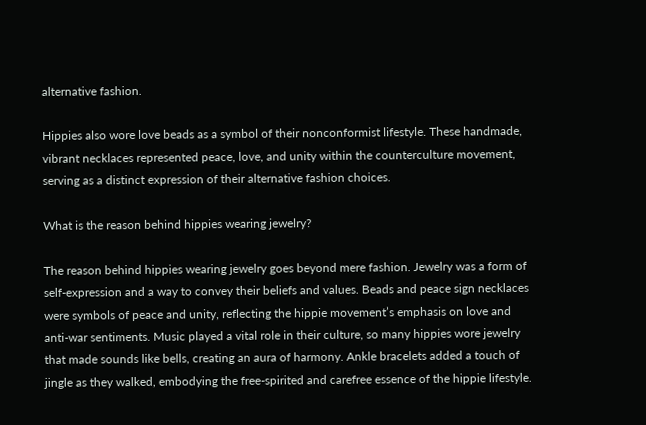alternative fashion.

Hippies also wore love beads as a symbol of their nonconformist lifestyle. These handmade, vibrant necklaces represented peace, love, and unity within the counterculture movement, serving as a distinct expression of their alternative fashion choices.

What is the reason behind hippies wearing jewelry?

The reason behind hippies wearing jewelry goes beyond mere fashion. Jewelry was a form of self-expression and a way to convey their beliefs and values. Beads and peace sign necklaces were symbols of peace and unity, reflecting the hippie movement’s emphasis on love and anti-war sentiments. Music played a vital role in their culture, so many hippies wore jewelry that made sounds like bells, creating an aura of harmony. Ankle bracelets added a touch of jingle as they walked, embodying the free-spirited and carefree essence of the hippie lifestyle.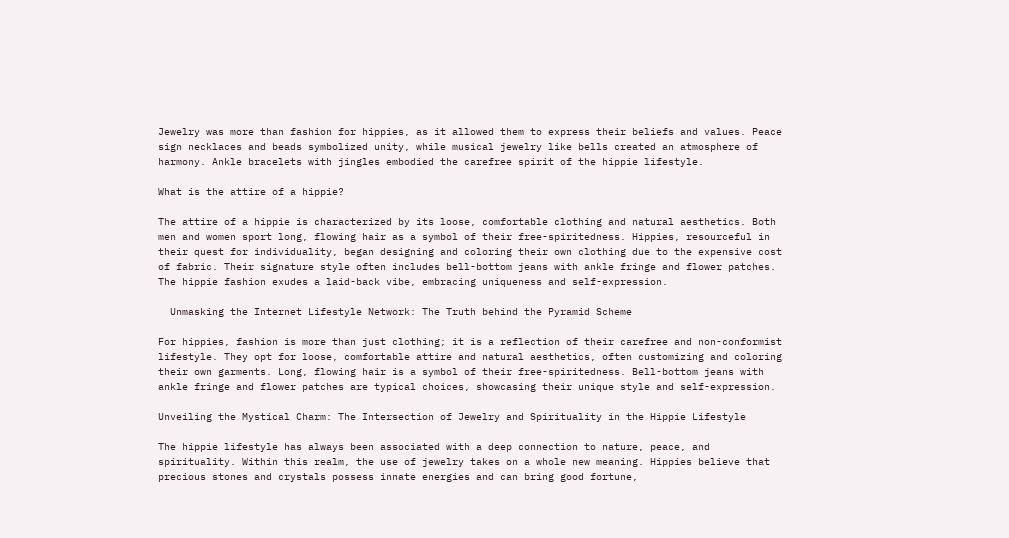Jewelry was more than fashion for hippies, as it allowed them to express their beliefs and values. Peace sign necklaces and beads symbolized unity, while musical jewelry like bells created an atmosphere of harmony. Ankle bracelets with jingles embodied the carefree spirit of the hippie lifestyle.

What is the attire of a hippie?

The attire of a hippie is characterized by its loose, comfortable clothing and natural aesthetics. Both men and women sport long, flowing hair as a symbol of their free-spiritedness. Hippies, resourceful in their quest for individuality, began designing and coloring their own clothing due to the expensive cost of fabric. Their signature style often includes bell-bottom jeans with ankle fringe and flower patches. The hippie fashion exudes a laid-back vibe, embracing uniqueness and self-expression.

  Unmasking the Internet Lifestyle Network: The Truth behind the Pyramid Scheme

For hippies, fashion is more than just clothing; it is a reflection of their carefree and non-conformist lifestyle. They opt for loose, comfortable attire and natural aesthetics, often customizing and coloring their own garments. Long, flowing hair is a symbol of their free-spiritedness. Bell-bottom jeans with ankle fringe and flower patches are typical choices, showcasing their unique style and self-expression.

Unveiling the Mystical Charm: The Intersection of Jewelry and Spirituality in the Hippie Lifestyle

The hippie lifestyle has always been associated with a deep connection to nature, peace, and spirituality. Within this realm, the use of jewelry takes on a whole new meaning. Hippies believe that precious stones and crystals possess innate energies and can bring good fortune,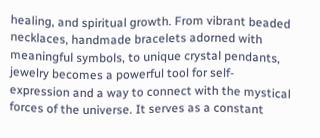healing, and spiritual growth. From vibrant beaded necklaces, handmade bracelets adorned with meaningful symbols, to unique crystal pendants, jewelry becomes a powerful tool for self-expression and a way to connect with the mystical forces of the universe. It serves as a constant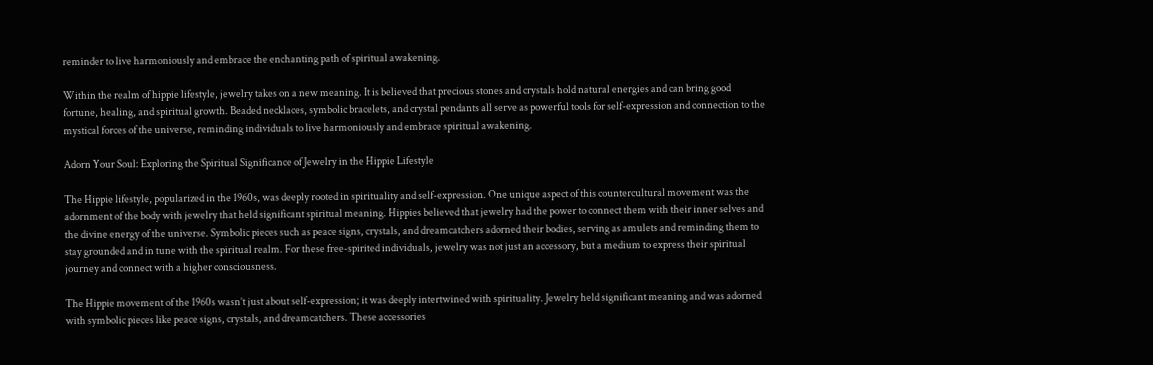reminder to live harmoniously and embrace the enchanting path of spiritual awakening.

Within the realm of hippie lifestyle, jewelry takes on a new meaning. It is believed that precious stones and crystals hold natural energies and can bring good fortune, healing, and spiritual growth. Beaded necklaces, symbolic bracelets, and crystal pendants all serve as powerful tools for self-expression and connection to the mystical forces of the universe, reminding individuals to live harmoniously and embrace spiritual awakening.

Adorn Your Soul: Exploring the Spiritual Significance of Jewelry in the Hippie Lifestyle

The Hippie lifestyle, popularized in the 1960s, was deeply rooted in spirituality and self-expression. One unique aspect of this countercultural movement was the adornment of the body with jewelry that held significant spiritual meaning. Hippies believed that jewelry had the power to connect them with their inner selves and the divine energy of the universe. Symbolic pieces such as peace signs, crystals, and dreamcatchers adorned their bodies, serving as amulets and reminding them to stay grounded and in tune with the spiritual realm. For these free-spirited individuals, jewelry was not just an accessory, but a medium to express their spiritual journey and connect with a higher consciousness.

The Hippie movement of the 1960s wasn’t just about self-expression; it was deeply intertwined with spirituality. Jewelry held significant meaning and was adorned with symbolic pieces like peace signs, crystals, and dreamcatchers. These accessories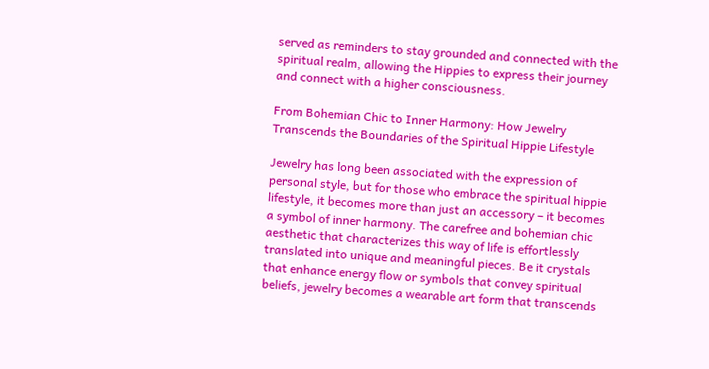served as reminders to stay grounded and connected with the spiritual realm, allowing the Hippies to express their journey and connect with a higher consciousness.

From Bohemian Chic to Inner Harmony: How Jewelry Transcends the Boundaries of the Spiritual Hippie Lifestyle

Jewelry has long been associated with the expression of personal style, but for those who embrace the spiritual hippie lifestyle, it becomes more than just an accessory – it becomes a symbol of inner harmony. The carefree and bohemian chic aesthetic that characterizes this way of life is effortlessly translated into unique and meaningful pieces. Be it crystals that enhance energy flow or symbols that convey spiritual beliefs, jewelry becomes a wearable art form that transcends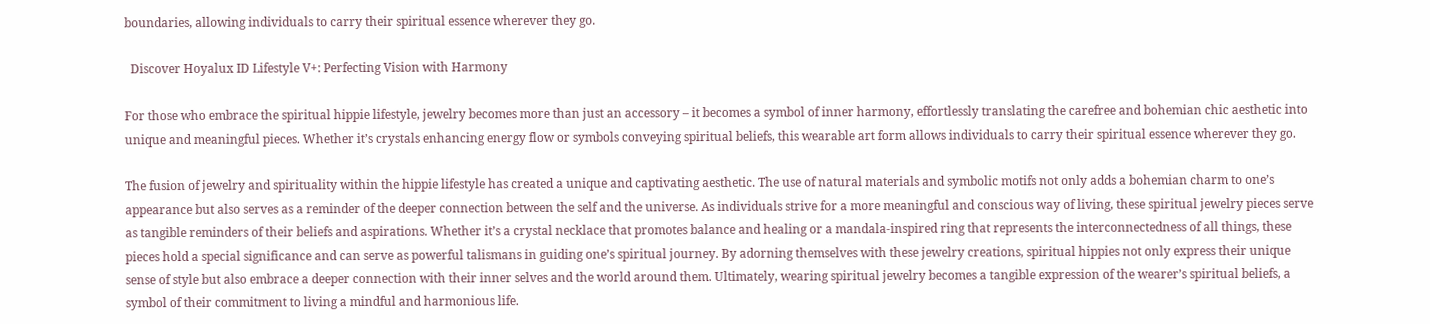boundaries, allowing individuals to carry their spiritual essence wherever they go.

  Discover Hoyalux ID Lifestyle V+: Perfecting Vision with Harmony

For those who embrace the spiritual hippie lifestyle, jewelry becomes more than just an accessory – it becomes a symbol of inner harmony, effortlessly translating the carefree and bohemian chic aesthetic into unique and meaningful pieces. Whether it’s crystals enhancing energy flow or symbols conveying spiritual beliefs, this wearable art form allows individuals to carry their spiritual essence wherever they go.

The fusion of jewelry and spirituality within the hippie lifestyle has created a unique and captivating aesthetic. The use of natural materials and symbolic motifs not only adds a bohemian charm to one’s appearance but also serves as a reminder of the deeper connection between the self and the universe. As individuals strive for a more meaningful and conscious way of living, these spiritual jewelry pieces serve as tangible reminders of their beliefs and aspirations. Whether it’s a crystal necklace that promotes balance and healing or a mandala-inspired ring that represents the interconnectedness of all things, these pieces hold a special significance and can serve as powerful talismans in guiding one’s spiritual journey. By adorning themselves with these jewelry creations, spiritual hippies not only express their unique sense of style but also embrace a deeper connection with their inner selves and the world around them. Ultimately, wearing spiritual jewelry becomes a tangible expression of the wearer’s spiritual beliefs, a symbol of their commitment to living a mindful and harmonious life.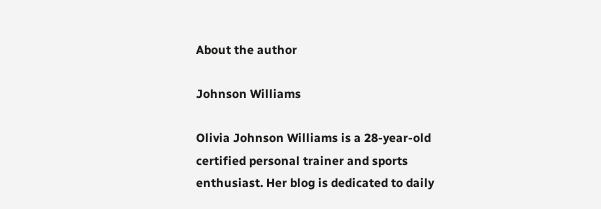About the author

Johnson Williams

Olivia Johnson Williams is a 28-year-old certified personal trainer and sports enthusiast. Her blog is dedicated to daily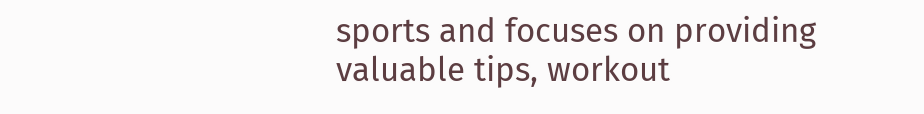sports and focuses on providing valuable tips, workout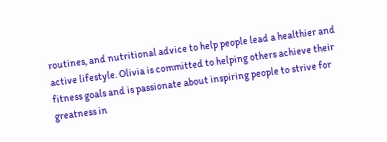routines, and nutritional advice to help people lead a healthier and active lifestyle. Olivia is committed to helping others achieve their fitness goals and is passionate about inspiring people to strive for greatness in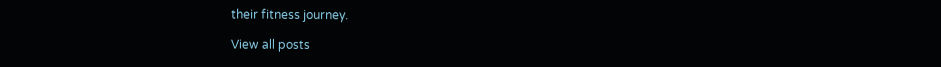their fitness journey.

View all posts